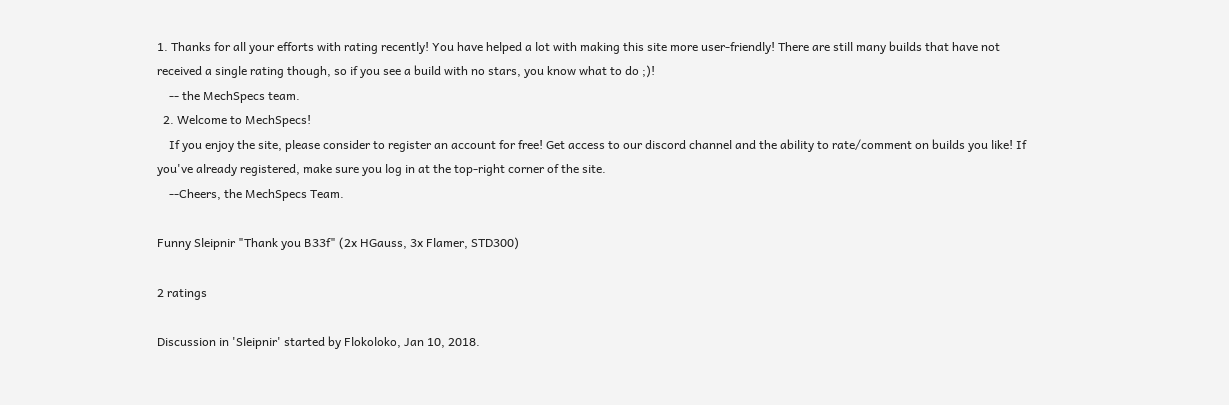1. Thanks for all your efforts with rating recently! You have helped a lot with making this site more user-friendly! There are still many builds that have not received a single rating though, so if you see a build with no stars, you know what to do ;)!
    -- the MechSpecs team.
  2. Welcome to MechSpecs!
    If you enjoy the site, please consider to register an account for free! Get access to our discord channel and the ability to rate/comment on builds you like! If you've already registered, make sure you log in at the top-right corner of the site.
    --Cheers, the MechSpecs Team.

Funny Sleipnir "Thank you B33f" (2x HGauss, 3x Flamer, STD300)

2 ratings

Discussion in 'Sleipnir' started by Flokoloko, Jan 10, 2018.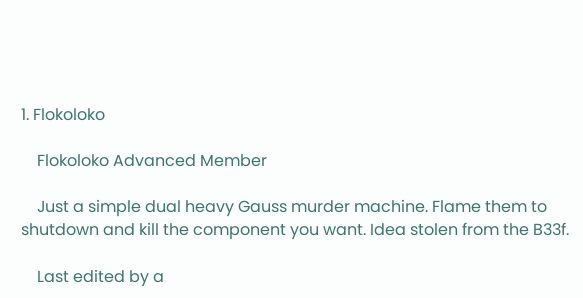1. Flokoloko

    Flokoloko Advanced Member

    Just a simple dual heavy Gauss murder machine. Flame them to shutdown and kill the component you want. Idea stolen from the B33f.

    Last edited by a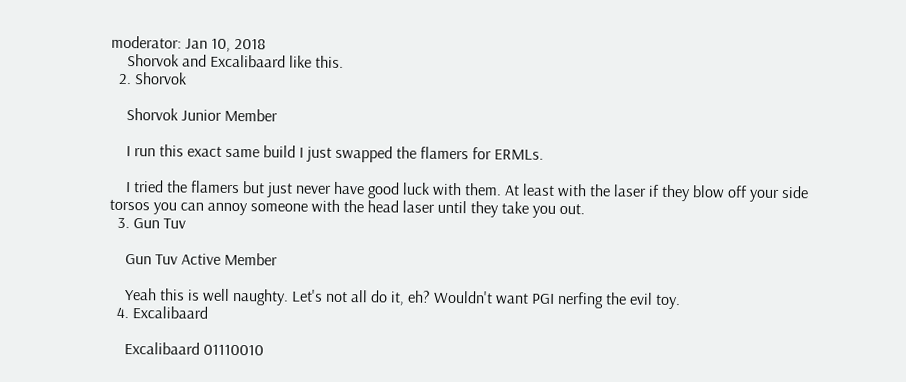moderator: Jan 10, 2018
    Shorvok and Excalibaard like this.
  2. Shorvok

    Shorvok Junior Member

    I run this exact same build I just swapped the flamers for ERMLs.

    I tried the flamers but just never have good luck with them. At least with the laser if they blow off your side torsos you can annoy someone with the head laser until they take you out.
  3. Gun Tuv

    Gun Tuv Active Member

    Yeah this is well naughty. Let's not all do it, eh? Wouldn't want PGI nerfing the evil toy.
  4. Excalibaard

    Excalibaard 01110010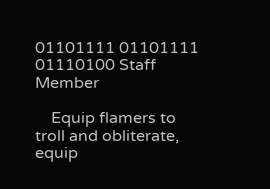01101111 01101111 01110100 Staff Member

    Equip flamers to troll and obliterate, equip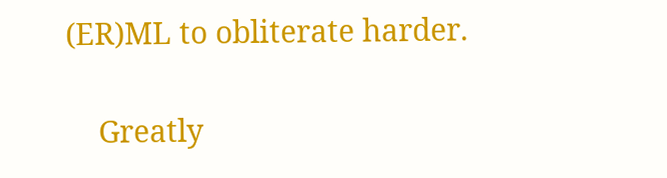(ER)ML to obliterate harder.

    Greatly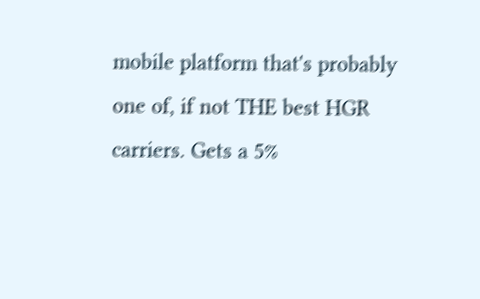mobile platform that's probably one of, if not THE best HGR carriers. Gets a 5%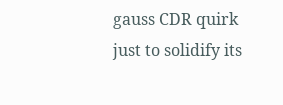gauss CDR quirk just to solidify its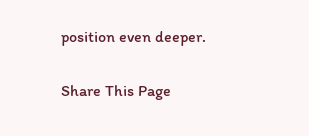position even deeper.

Share This Page